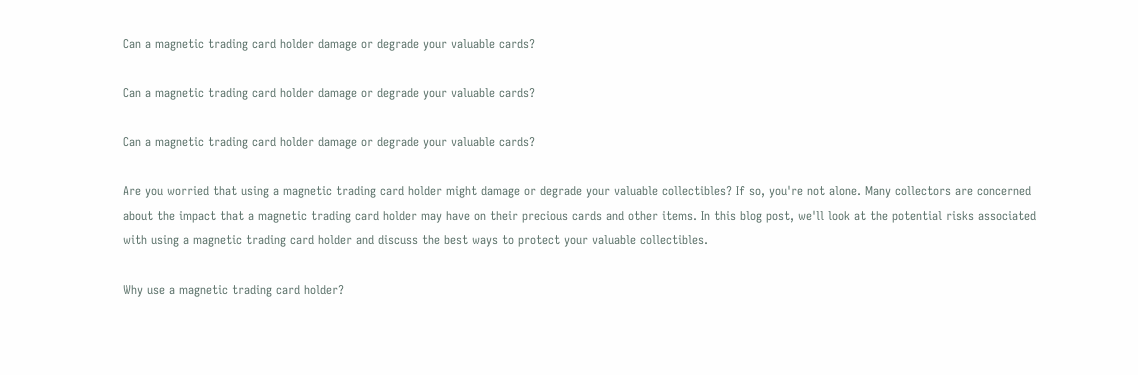Can a magnetic trading card holder damage or degrade your valuable cards?

Can a magnetic trading card holder damage or degrade your valuable cards?

Can a magnetic trading card holder damage or degrade your valuable cards?

Are you worried that using a magnetic trading card holder might damage or degrade your valuable collectibles? If so, you're not alone. Many collectors are concerned about the impact that a magnetic trading card holder may have on their precious cards and other items. In this blog post, we'll look at the potential risks associated with using a magnetic trading card holder and discuss the best ways to protect your valuable collectibles.

Why use a magnetic trading card holder?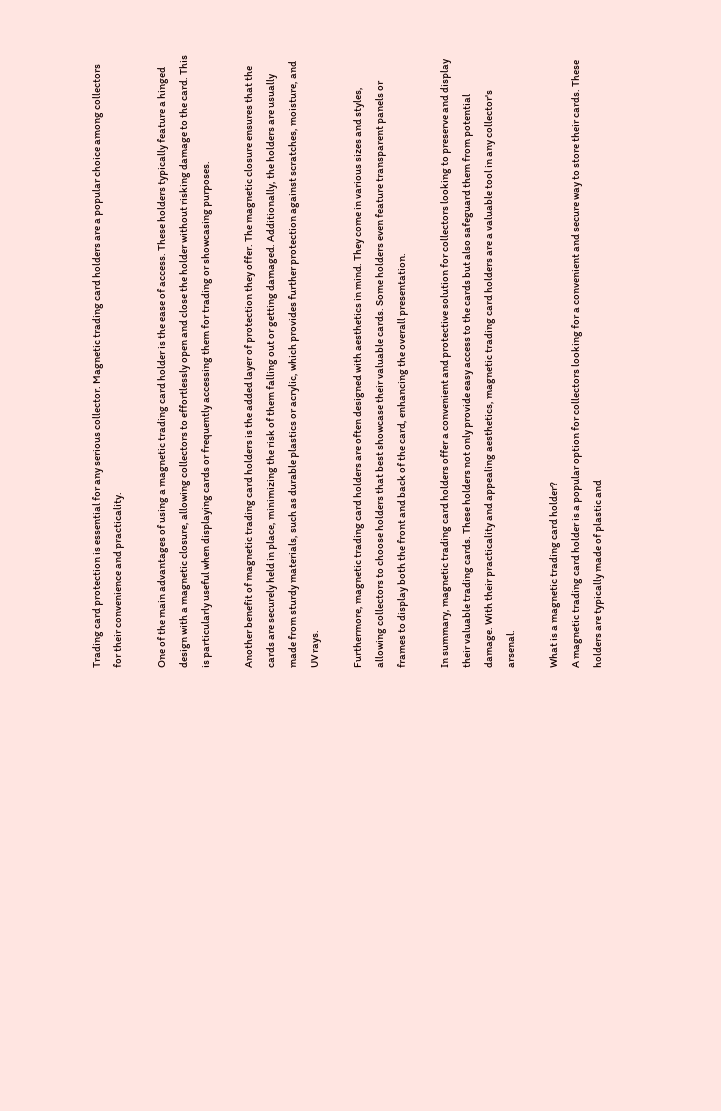Trading card protection is essential for any serious collector. Magnetic trading card holders are a popular choice among collectors for their convenience and practicality.

One of the main advantages of using a magnetic trading card holder is the ease of access. These holders typically feature a hinged design with a magnetic closure, allowing collectors to effortlessly open and close the holder without risking damage to the card. This is particularly useful when displaying cards or frequently accessing them for trading or showcasing purposes.

Another benefit of magnetic trading card holders is the added layer of protection they offer. The magnetic closure ensures that the cards are securely held in place, minimizing the risk of them falling out or getting damaged. Additionally, the holders are usually made from sturdy materials, such as durable plastics or acrylic, which provides further protection against scratches, moisture, and UV rays.

Furthermore, magnetic trading card holders are often designed with aesthetics in mind. They come in various sizes and styles, allowing collectors to choose holders that best showcase their valuable cards. Some holders even feature transparent panels or frames to display both the front and back of the card, enhancing the overall presentation.

In summary, magnetic trading card holders offer a convenient and protective solution for collectors looking to preserve and display their valuable trading cards. These holders not only provide easy access to the cards but also safeguard them from potential damage. With their practicality and appealing aesthetics, magnetic trading card holders are a valuable tool in any collector's arsenal.

What is a magnetic trading card holder?
A magnetic trading card holder is a popular option for collectors looking for a convenient and secure way to store their cards. These holders are typically made of plastic and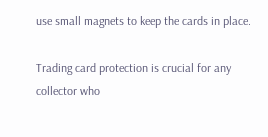use small magnets to keep the cards in place.

Trading card protection is crucial for any collector who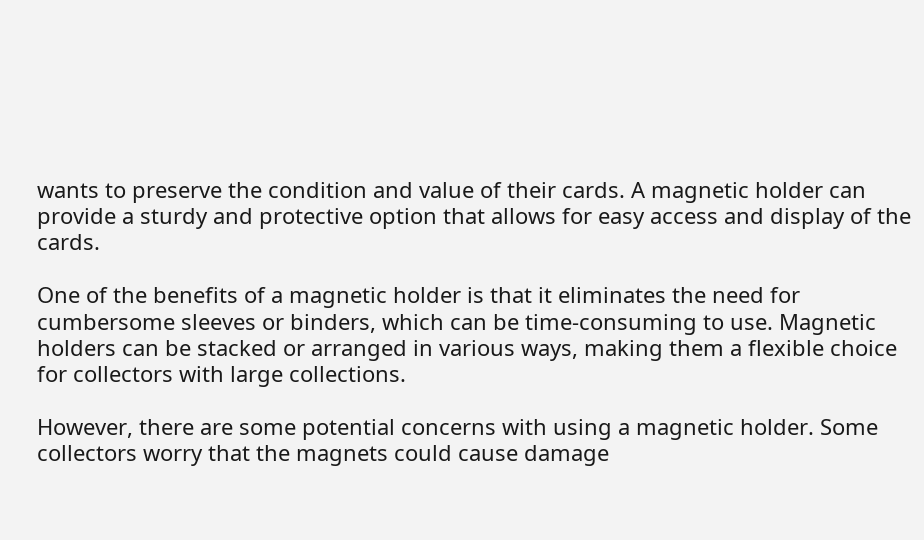wants to preserve the condition and value of their cards. A magnetic holder can provide a sturdy and protective option that allows for easy access and display of the cards.

One of the benefits of a magnetic holder is that it eliminates the need for cumbersome sleeves or binders, which can be time-consuming to use. Magnetic holders can be stacked or arranged in various ways, making them a flexible choice for collectors with large collections.

However, there are some potential concerns with using a magnetic holder. Some collectors worry that the magnets could cause damage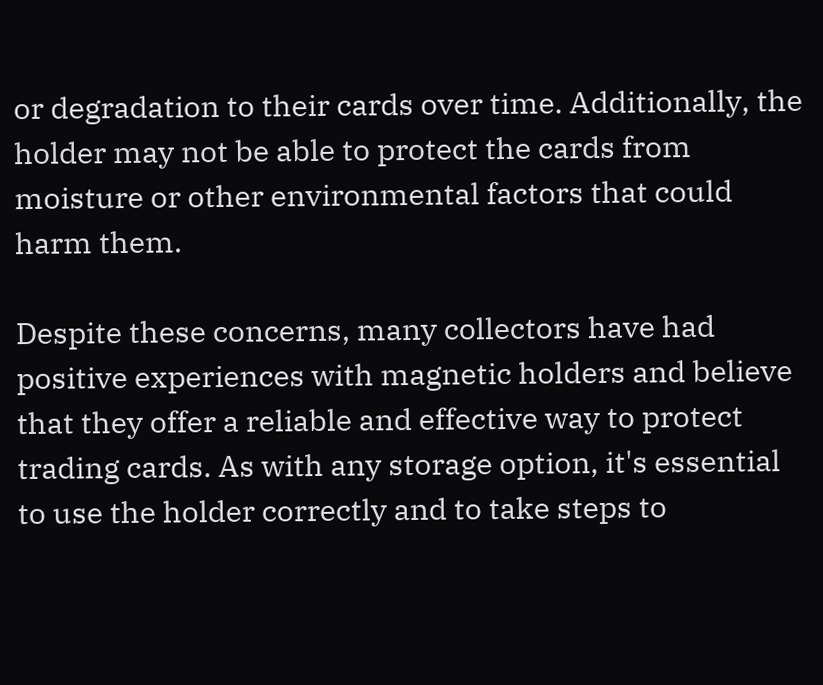or degradation to their cards over time. Additionally, the holder may not be able to protect the cards from moisture or other environmental factors that could harm them.

Despite these concerns, many collectors have had positive experiences with magnetic holders and believe that they offer a reliable and effective way to protect trading cards. As with any storage option, it's essential to use the holder correctly and to take steps to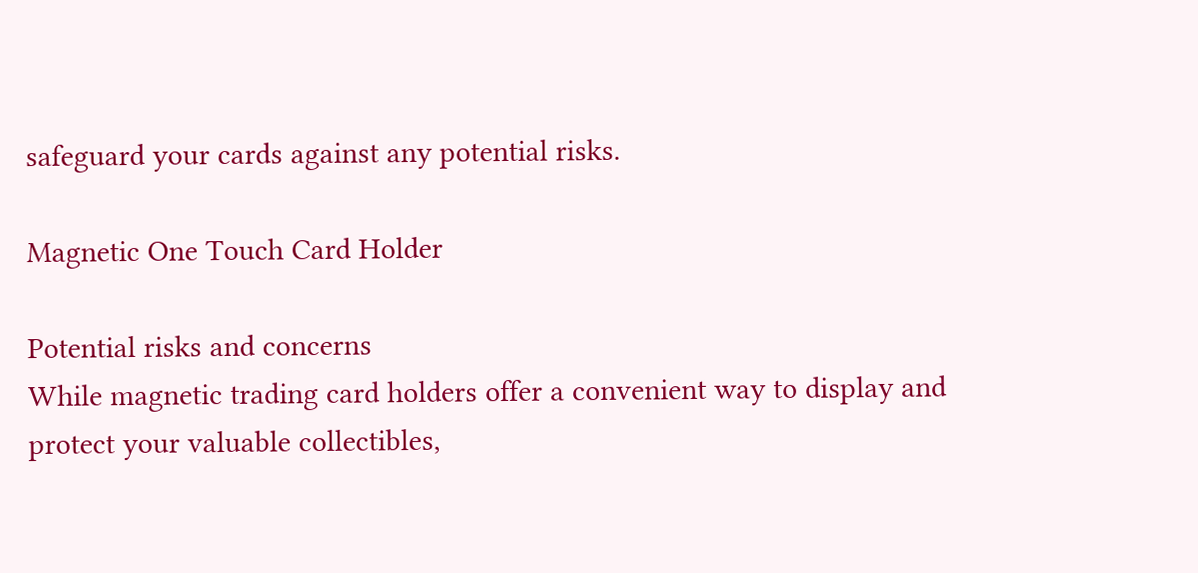safeguard your cards against any potential risks.

Magnetic One Touch Card Holder

Potential risks and concerns
While magnetic trading card holders offer a convenient way to display and protect your valuable collectibles,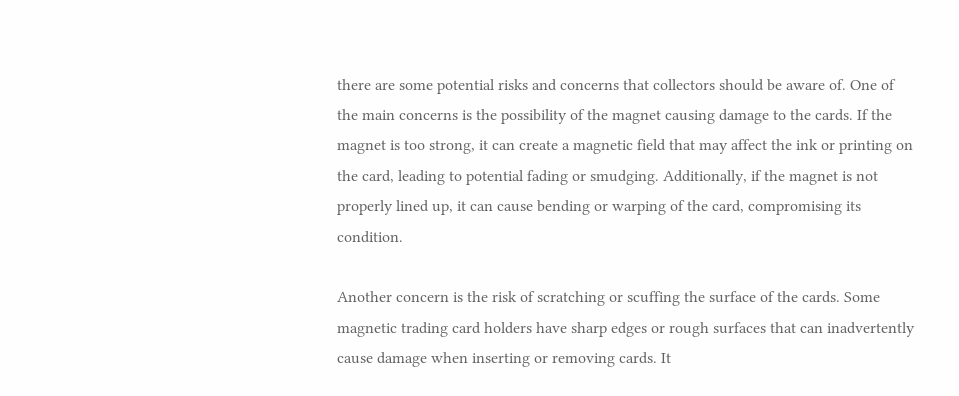there are some potential risks and concerns that collectors should be aware of. One of the main concerns is the possibility of the magnet causing damage to the cards. If the magnet is too strong, it can create a magnetic field that may affect the ink or printing on the card, leading to potential fading or smudging. Additionally, if the magnet is not properly lined up, it can cause bending or warping of the card, compromising its condition.

Another concern is the risk of scratching or scuffing the surface of the cards. Some magnetic trading card holders have sharp edges or rough surfaces that can inadvertently cause damage when inserting or removing cards. It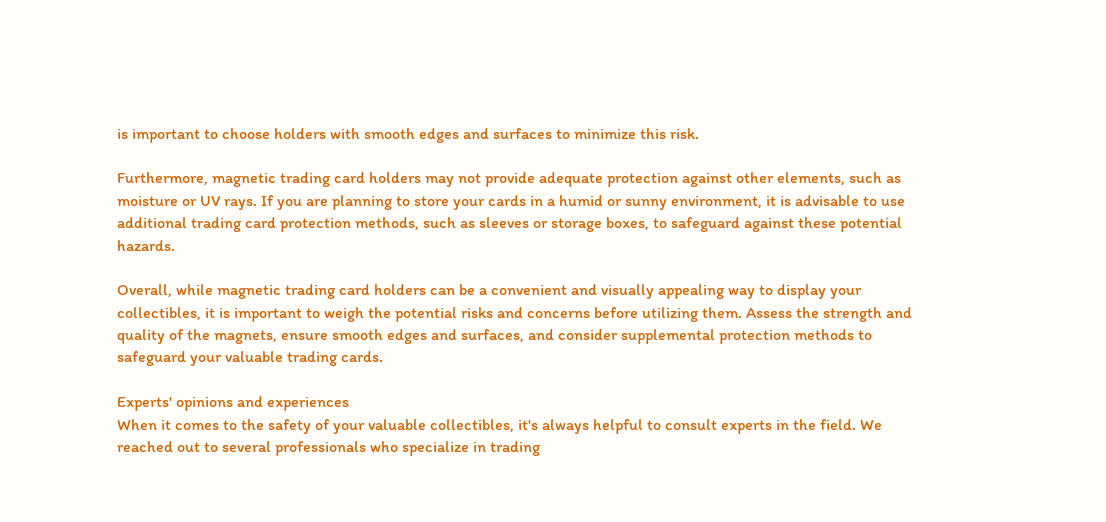is important to choose holders with smooth edges and surfaces to minimize this risk.

Furthermore, magnetic trading card holders may not provide adequate protection against other elements, such as moisture or UV rays. If you are planning to store your cards in a humid or sunny environment, it is advisable to use additional trading card protection methods, such as sleeves or storage boxes, to safeguard against these potential hazards.

Overall, while magnetic trading card holders can be a convenient and visually appealing way to display your collectibles, it is important to weigh the potential risks and concerns before utilizing them. Assess the strength and quality of the magnets, ensure smooth edges and surfaces, and consider supplemental protection methods to safeguard your valuable trading cards.

Experts' opinions and experiences
When it comes to the safety of your valuable collectibles, it's always helpful to consult experts in the field. We reached out to several professionals who specialize in trading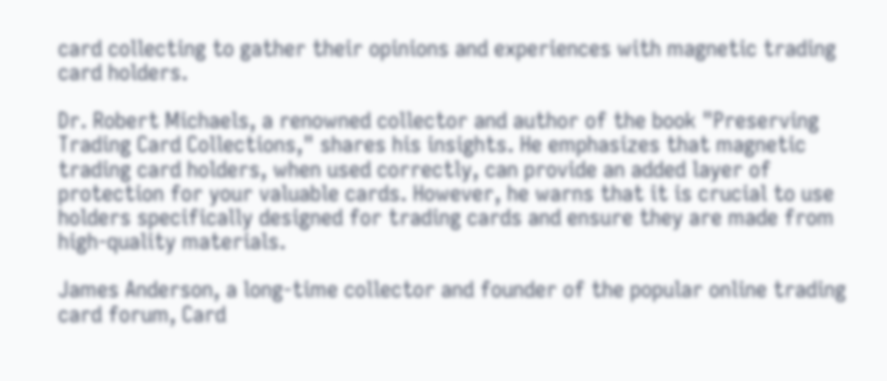card collecting to gather their opinions and experiences with magnetic trading card holders.

Dr. Robert Michaels, a renowned collector and author of the book "Preserving Trading Card Collections," shares his insights. He emphasizes that magnetic trading card holders, when used correctly, can provide an added layer of protection for your valuable cards. However, he warns that it is crucial to use holders specifically designed for trading cards and ensure they are made from high-quality materials.

James Anderson, a long-time collector and founder of the popular online trading card forum, Card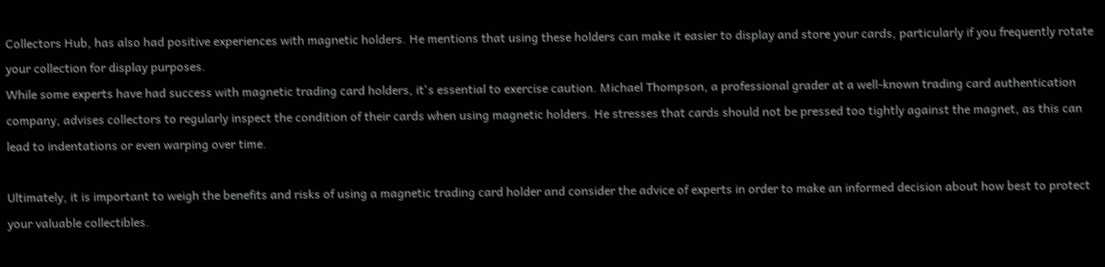Collectors Hub, has also had positive experiences with magnetic holders. He mentions that using these holders can make it easier to display and store your cards, particularly if you frequently rotate your collection for display purposes.
While some experts have had success with magnetic trading card holders, it's essential to exercise caution. Michael Thompson, a professional grader at a well-known trading card authentication company, advises collectors to regularly inspect the condition of their cards when using magnetic holders. He stresses that cards should not be pressed too tightly against the magnet, as this can lead to indentations or even warping over time.

Ultimately, it is important to weigh the benefits and risks of using a magnetic trading card holder and consider the advice of experts in order to make an informed decision about how best to protect your valuable collectibles.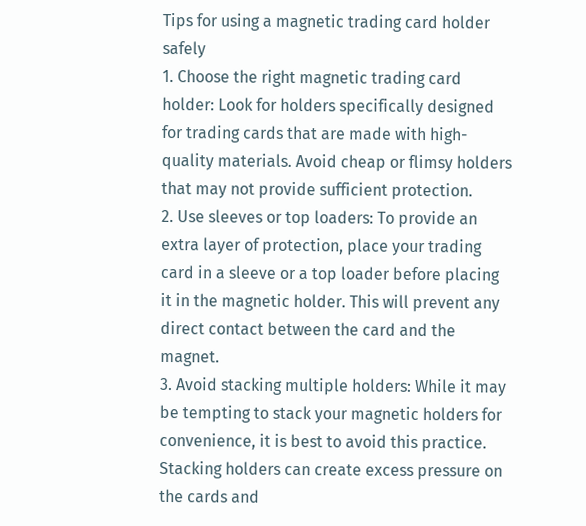Tips for using a magnetic trading card holder safely
1. Choose the right magnetic trading card holder: Look for holders specifically designed for trading cards that are made with high-quality materials. Avoid cheap or flimsy holders that may not provide sufficient protection.
2. Use sleeves or top loaders: To provide an extra layer of protection, place your trading card in a sleeve or a top loader before placing it in the magnetic holder. This will prevent any direct contact between the card and the magnet.
3. Avoid stacking multiple holders: While it may be tempting to stack your magnetic holders for convenience, it is best to avoid this practice. Stacking holders can create excess pressure on the cards and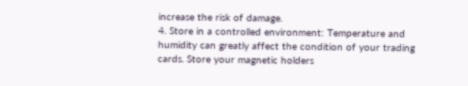increase the risk of damage.
4. Store in a controlled environment: Temperature and humidity can greatly affect the condition of your trading cards. Store your magnetic holders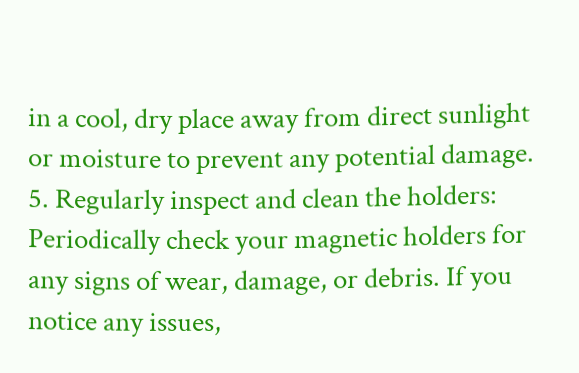in a cool, dry place away from direct sunlight or moisture to prevent any potential damage.
5. Regularly inspect and clean the holders: Periodically check your magnetic holders for any signs of wear, damage, or debris. If you notice any issues,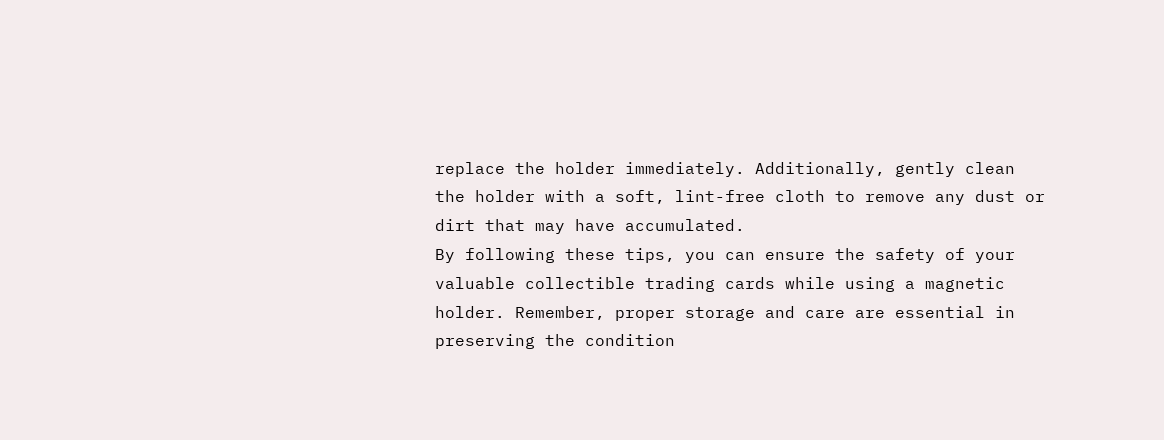replace the holder immediately. Additionally, gently clean the holder with a soft, lint-free cloth to remove any dust or dirt that may have accumulated.
By following these tips, you can ensure the safety of your valuable collectible trading cards while using a magnetic holder. Remember, proper storage and care are essential in preserving the condition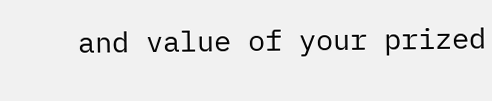and value of your prized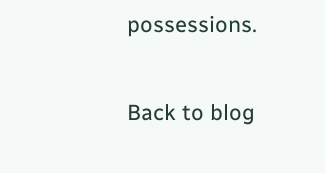possessions.

Back to blog